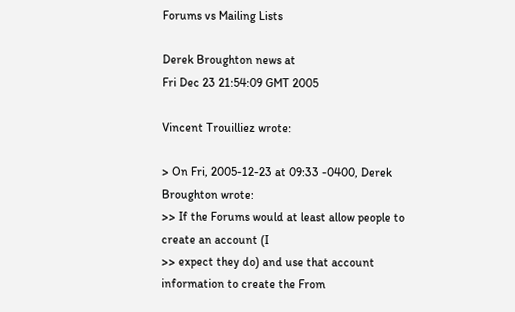Forums vs Mailing Lists

Derek Broughton news at
Fri Dec 23 21:54:09 GMT 2005

Vincent Trouilliez wrote:

> On Fri, 2005-12-23 at 09:33 -0400, Derek Broughton wrote:
>> If the Forums would at least allow people to create an account (I
>> expect they do) and use that account information to create the From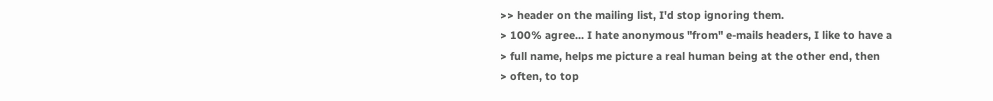>> header on the mailing list, I'd stop ignoring them.
> 100% agree... I hate anonymous "from" e-mails headers, I like to have a
> full name, helps me picture a real human being at the other end, then
> often, to top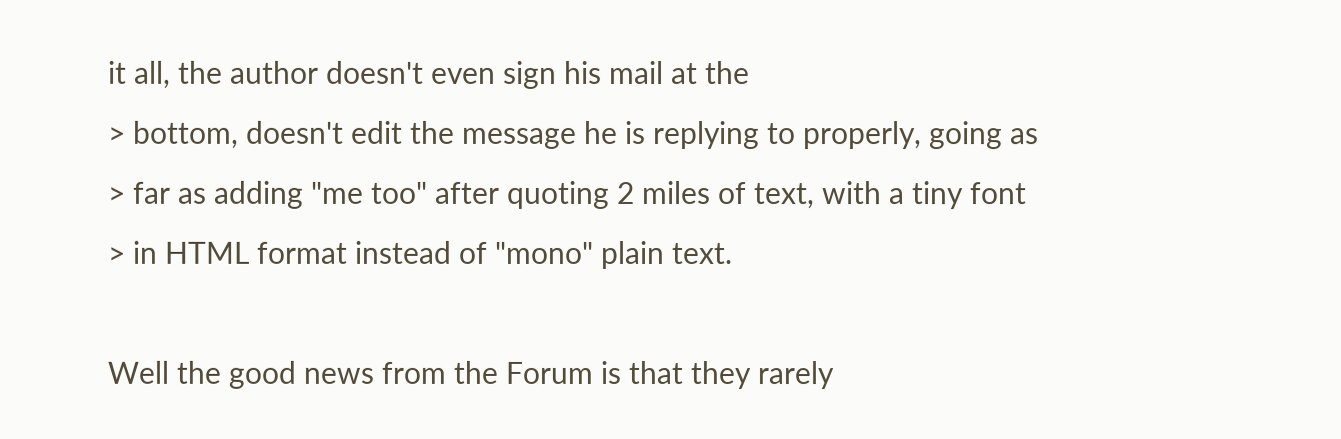it all, the author doesn't even sign his mail at the
> bottom, doesn't edit the message he is replying to properly, going as
> far as adding "me too" after quoting 2 miles of text, with a tiny font
> in HTML format instead of "mono" plain text.

Well the good news from the Forum is that they rarely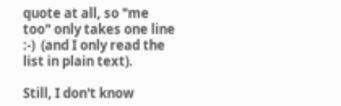quote at all, so "me
too" only takes one line :-)  (and I only read the list in plain text).

Still, I don't know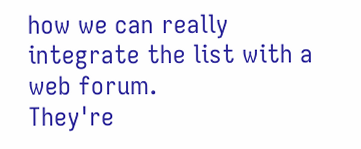how we can really integrate the list with a web forum.
They're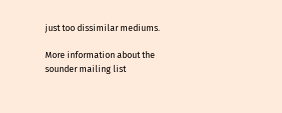just too dissimilar mediums.

More information about the sounder mailing list